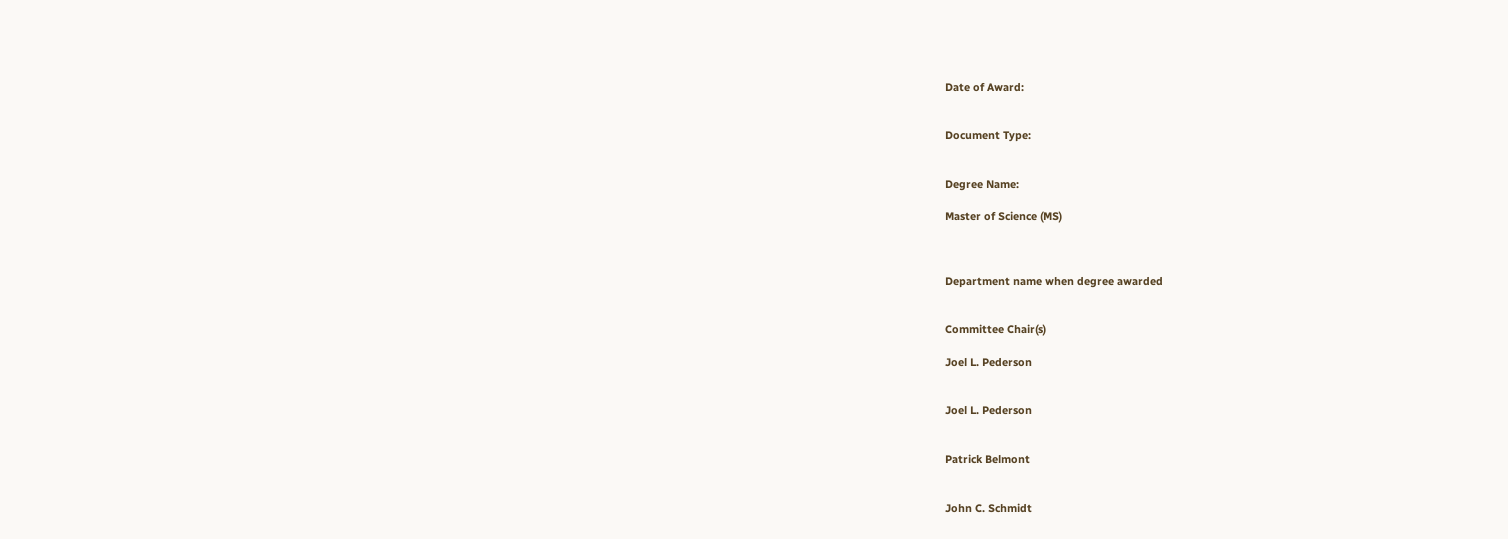Date of Award:


Document Type:


Degree Name:

Master of Science (MS)



Department name when degree awarded


Committee Chair(s)

Joel L. Pederson


Joel L. Pederson


Patrick Belmont


John C. Schmidt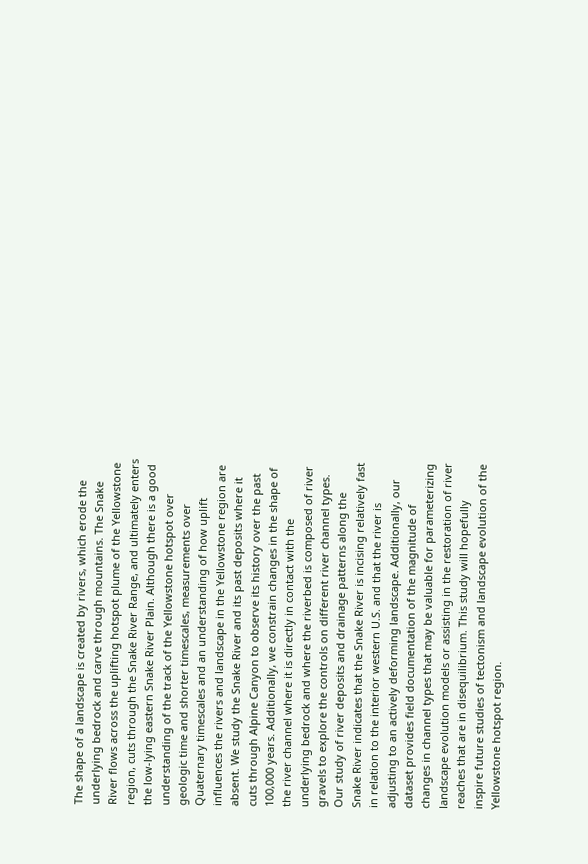The shape of a landscape is created by rivers, which erode the underlying bedrock and carve through mountains. The Snake River flows across the uplifting hotspot plume of the Yellowstone region, cuts through the Snake River Range, and ultimately enters the low-lying eastern Snake River Plain. Although there is a good understanding of the track of the Yellowstone hotspot over geologic time and shorter timescales, measurements over Quaternary timescales and an understanding of how uplift influences the rivers and landscape in the Yellowstone region are absent. We study the Snake River and its past deposits where it cuts through Alpine Canyon to observe its history over the past 100,000 years. Additionally, we constrain changes in the shape of the river channel where it is directly in contact with the underlying bedrock and where the riverbed is composed of river gravels to explore the controls on different river channel types. Our study of river deposits and drainage patterns along the Snake River indicates that the Snake River is incising relatively fast in relation to the interior western U.S. and that the river is adjusting to an actively deforming landscape. Additionally, our dataset provides field documentation of the magnitude of changes in channel types that may be valuable for parameterizing landscape evolution models or assisting in the restoration of river reaches that are in disequilibrium. This study will hopefully inspire future studies of tectonism and landscape evolution of the Yellowstone hotspot region.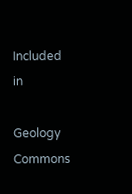Included in

Geology Commons